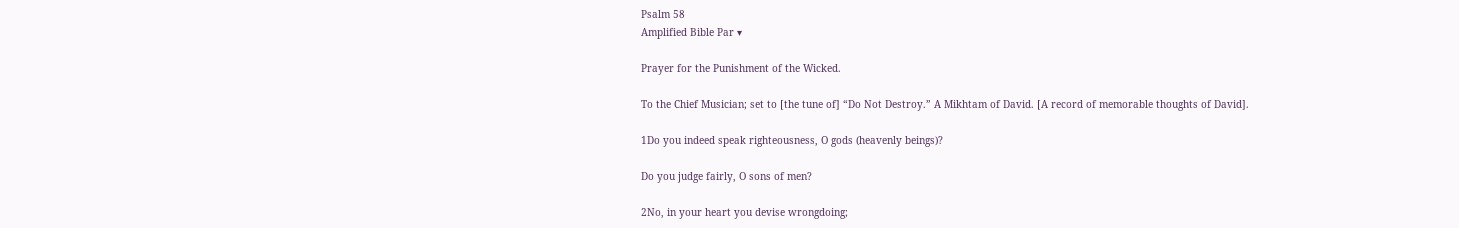Psalm 58
Amplified Bible Par ▾

Prayer for the Punishment of the Wicked.

To the Chief Musician; set to [the tune of] “Do Not Destroy.” A Mikhtam of David. [A record of memorable thoughts of David].

1Do you indeed speak righteousness, O gods (heavenly beings)?

Do you judge fairly, O sons of men?

2No, in your heart you devise wrongdoing;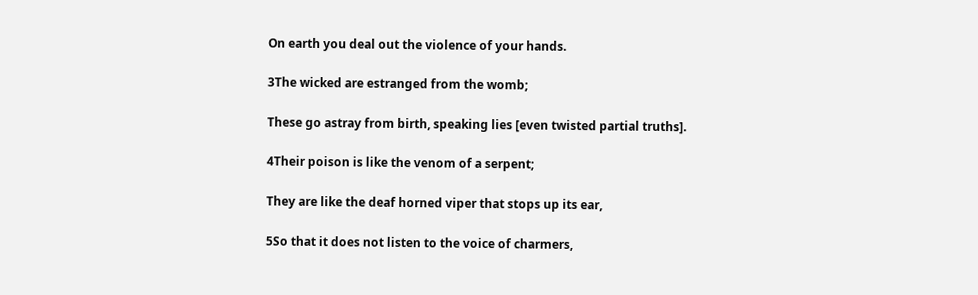On earth you deal out the violence of your hands.

3The wicked are estranged from the womb;

These go astray from birth, speaking lies [even twisted partial truths].

4Their poison is like the venom of a serpent;

They are like the deaf horned viper that stops up its ear,

5So that it does not listen to the voice of charmers,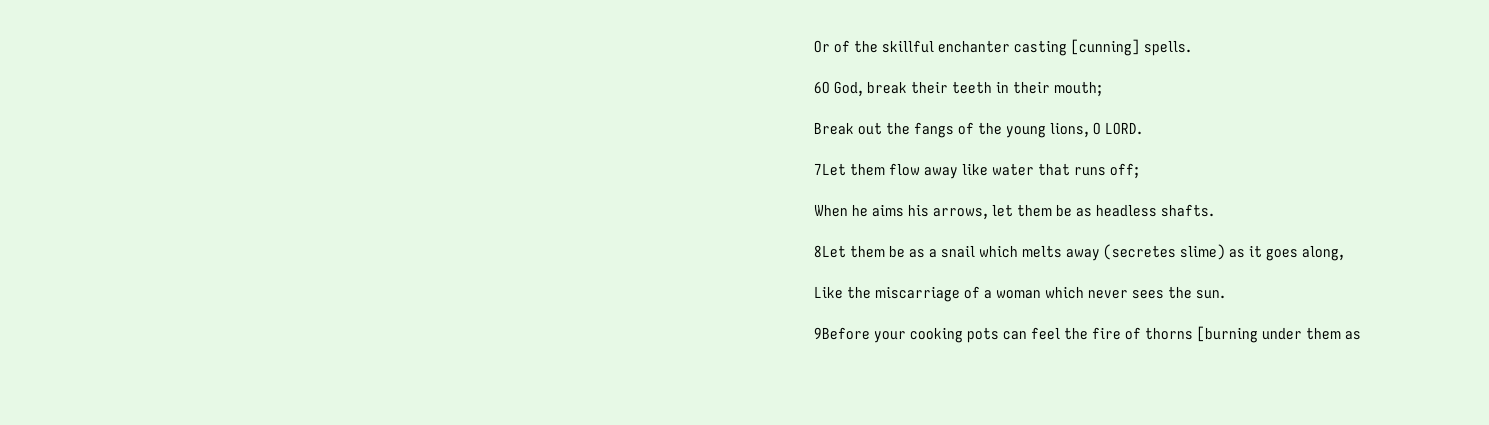Or of the skillful enchanter casting [cunning] spells.

6O God, break their teeth in their mouth;

Break out the fangs of the young lions, O LORD.

7Let them flow away like water that runs off;

When he aims his arrows, let them be as headless shafts.

8Let them be as a snail which melts away (secretes slime) as it goes along,

Like the miscarriage of a woman which never sees the sun.

9Before your cooking pots can feel the fire of thorns [burning under them as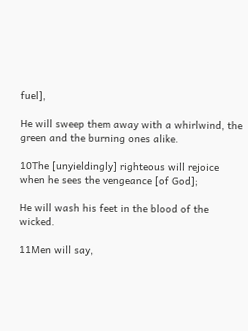fuel],

He will sweep them away with a whirlwind, the green and the burning ones alike.

10The [unyieldingly] righteous will rejoice when he sees the vengeance [of God];

He will wash his feet in the blood of the wicked.

11Men will say,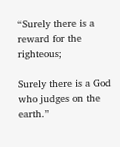“Surely there is a reward for the righteous;

Surely there is a God who judges on the earth.”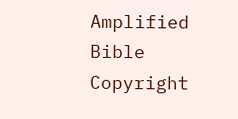Amplified Bible Copyright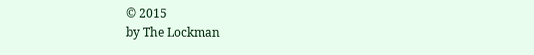© 2015
by The Lockman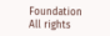Foundation
All rights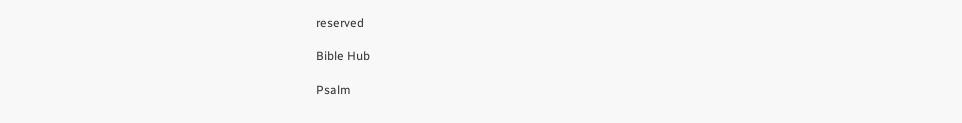reserved

Bible Hub

Psalm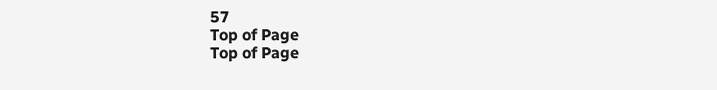57
Top of Page
Top of Page